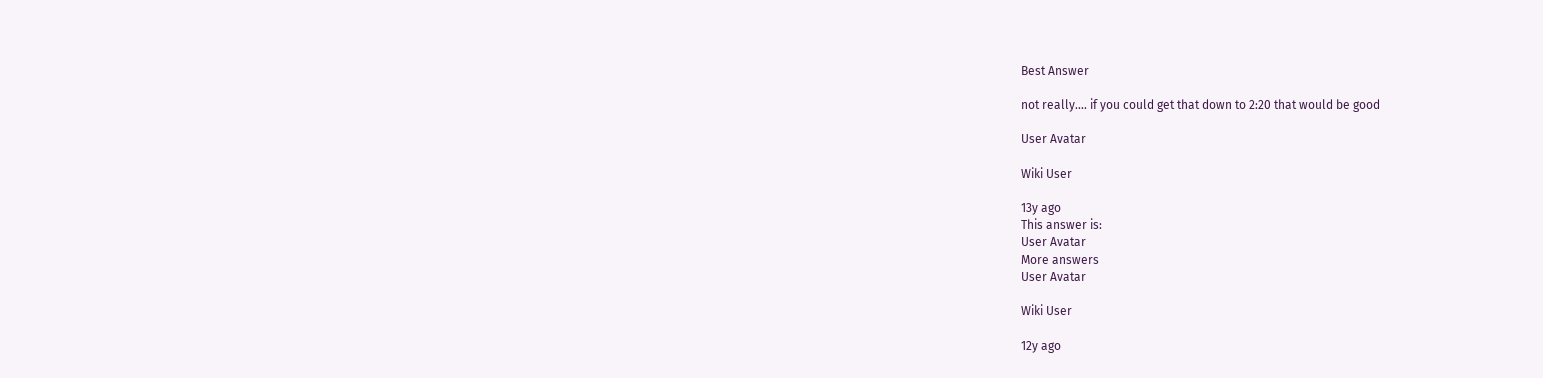Best Answer

not really.... if you could get that down to 2:20 that would be good

User Avatar

Wiki User

13y ago
This answer is:
User Avatar
More answers
User Avatar

Wiki User

12y ago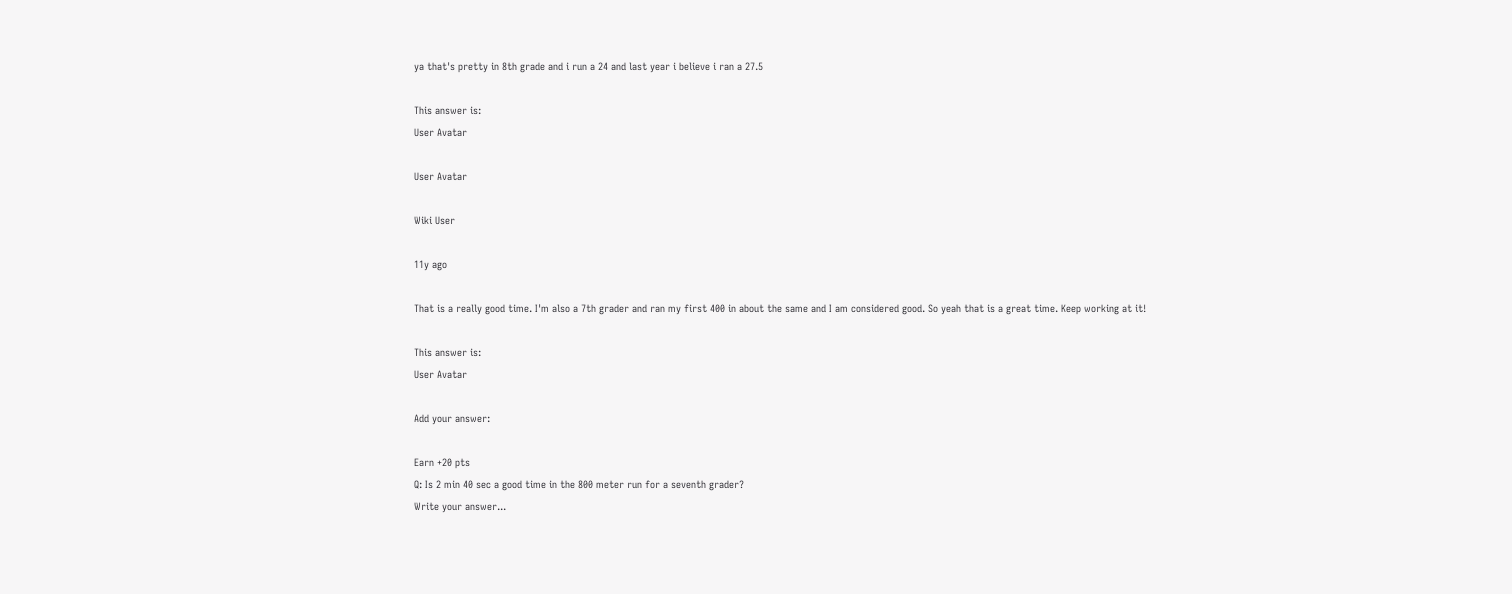ya that's pretty in 8th grade and i run a 24 and last year i believe i ran a 27.5

This answer is:
User Avatar

User Avatar

Wiki User

11y ago

That is a really good time. I'm also a 7th grader and ran my first 400 in about the same and I am considered good. So yeah that is a great time. Keep working at it!

This answer is:
User Avatar

Add your answer:

Earn +20 pts
Q: Is 2 min 40 sec a good time in the 800 meter run for a seventh grader?
Write your answer...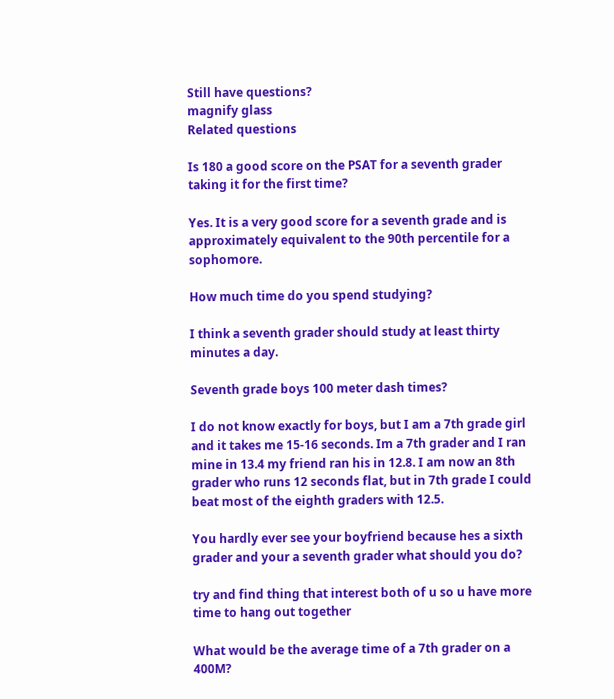Still have questions?
magnify glass
Related questions

Is 180 a good score on the PSAT for a seventh grader taking it for the first time?

Yes. It is a very good score for a seventh grade and is approximately equivalent to the 90th percentile for a sophomore.

How much time do you spend studying?

I think a seventh grader should study at least thirty minutes a day.

Seventh grade boys 100 meter dash times?

I do not know exactly for boys, but I am a 7th grade girl and it takes me 15-16 seconds. Im a 7th grader and I ran mine in 13.4 my friend ran his in 12.8. I am now an 8th grader who runs 12 seconds flat, but in 7th grade I could beat most of the eighth graders with 12.5.

You hardly ever see your boyfriend because hes a sixth grader and your a seventh grader what should you do?

try and find thing that interest both of u so u have more time to hang out together

What would be the average time of a 7th grader on a 400M?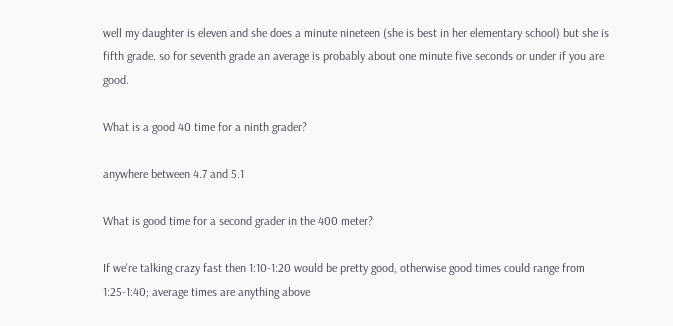well my daughter is eleven and she does a minute nineteen (she is best in her elementary school) but she is fifth grade. so for seventh grade an average is probably about one minute five seconds or under if you are good.

What is a good 40 time for a ninth grader?

anywhere between 4.7 and 5.1

What is good time for a second grader in the 400 meter?

If we're talking crazy fast then 1:10-1:20 would be pretty good, otherwise good times could range from 1:25-1:40; average times are anything above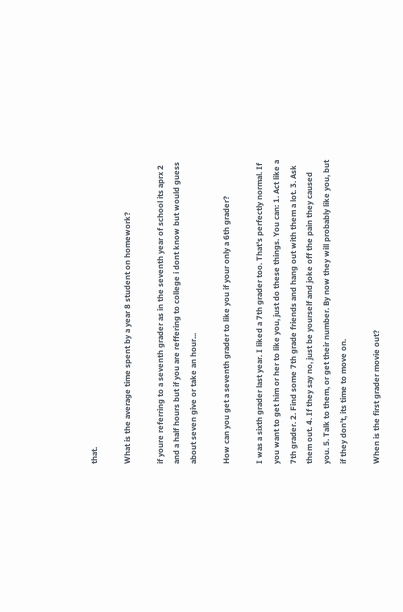that.

What is the average time spent by a year 8 student on homework?

if youre referring to a seventh grader as in the seventh year of school its aprx 2 and a half hours but if you are reffering to college i dont know but would guess about seven give or take an hour...

How can you get a seventh grader to like you if your only a 6th grader?

I was a sixth grader last year. I liked a 7th grader too. That's perfectly normal. If you want to get him or her to like you, just do these things. You can: 1. Act like a 7th grader. 2. Find some 7th grade friends and hang out with them a lot. 3. Ask them out. 4. If they say no, just be yourself and joke off the pain they caused you. 5. Talk to them, or get their number. By now they will probably like you, but if they don't, its time to move on.

When is the first grader movie out?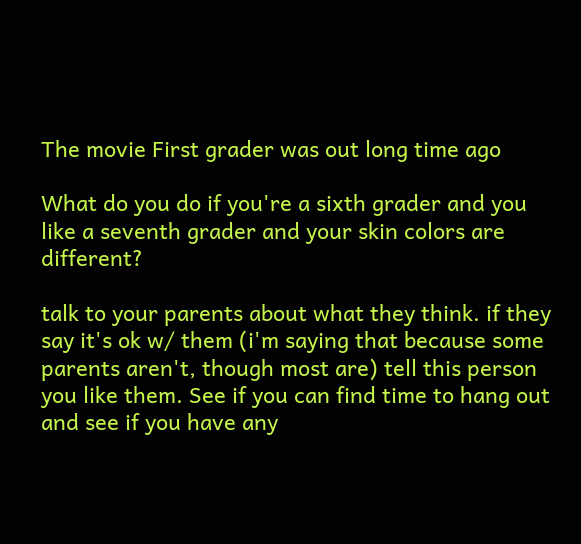The movie First grader was out long time ago

What do you do if you're a sixth grader and you like a seventh grader and your skin colors are different?

talk to your parents about what they think. if they say it's ok w/ them (i'm saying that because some parents aren't, though most are) tell this person you like them. See if you can find time to hang out and see if you have any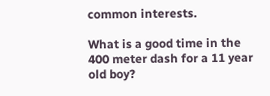common interests.

What is a good time in the 400 meter dash for a 11 year old boy?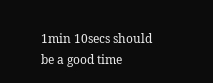1min 10secs should be a good time